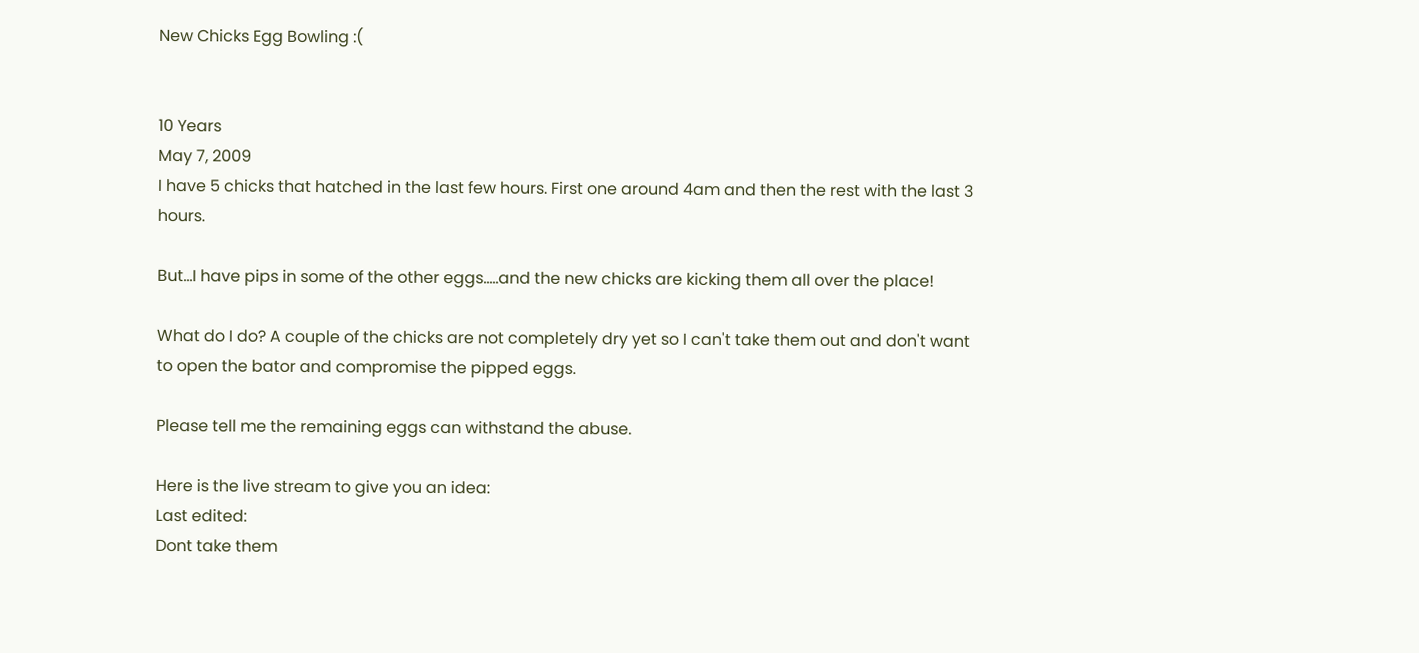New Chicks Egg Bowling :(


10 Years
May 7, 2009
I have 5 chicks that hatched in the last few hours. First one around 4am and then the rest with the last 3 hours.

But...I have pips in some of the other eggs.....and the new chicks are kicking them all over the place!

What do I do? A couple of the chicks are not completely dry yet so I can't take them out and don't want to open the bator and compromise the pipped eggs.

Please tell me the remaining eggs can withstand the abuse.

Here is the live stream to give you an idea:
Last edited:
Dont take them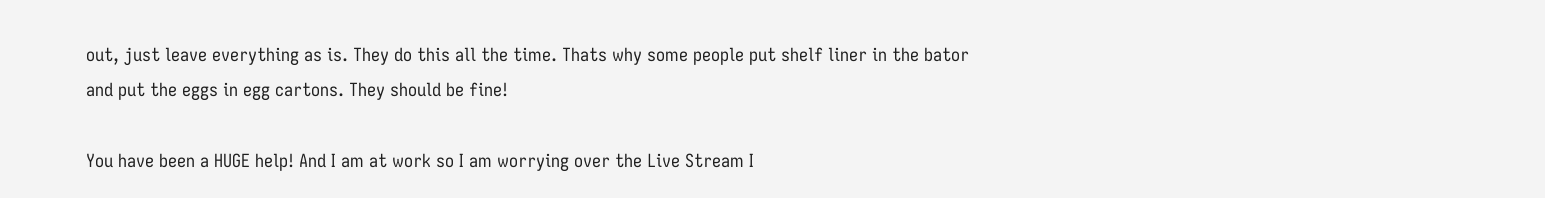out, just leave everything as is. They do this all the time. Thats why some people put shelf liner in the bator and put the eggs in egg cartons. They should be fine!

You have been a HUGE help! And I am at work so I am worrying over the Live Stream I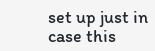set up just in case this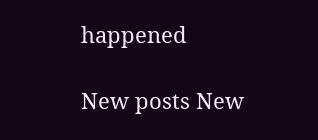happened

New posts New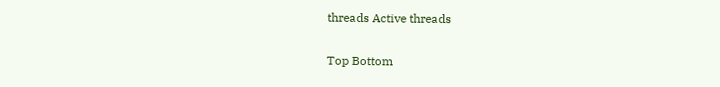threads Active threads

Top Bottom